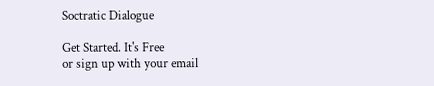Soctratic Dialogue

Get Started. It's Free
or sign up with your email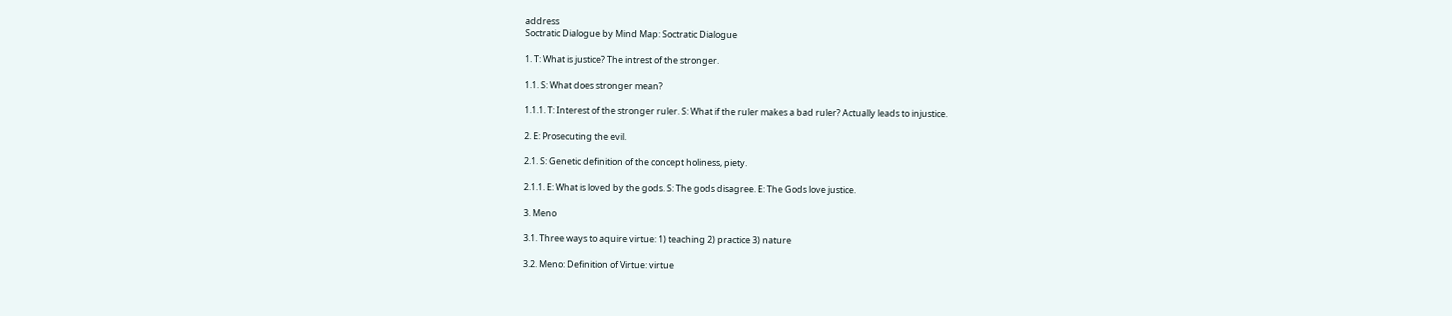address
Soctratic Dialogue by Mind Map: Soctratic Dialogue

1. T: What is justice? The intrest of the stronger.

1.1. S: What does stronger mean?

1.1.1. T: Interest of the stronger ruler. S: What if the ruler makes a bad ruler? Actually leads to injustice.

2. E: Prosecuting the evil.

2.1. S: Genetic definition of the concept holiness, piety.

2.1.1. E: What is loved by the gods. S: The gods disagree. E: The Gods love justice.

3. Meno

3.1. Three ways to aquire virtue: 1) teaching 2) practice 3) nature

3.2. Meno: Definition of Virtue: virtue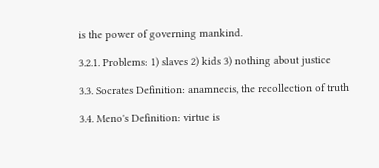is the power of governing mankind.

3.2.1. Problems: 1) slaves 2) kids 3) nothing about justice

3.3. Socrates Definition: anamnecis, the recollection of truth

3.4. Meno's Definition: virtue is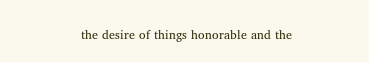the desire of things honorable and the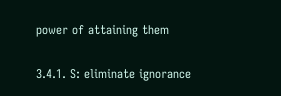power of attaining them

3.4.1. S: eliminate ignorance